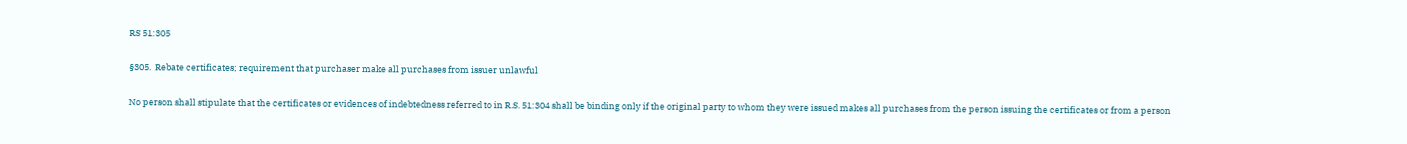RS 51:305

§305.  Rebate certificates; requirement that purchaser make all purchases from issuer unlawful

No person shall stipulate that the certificates or evidences of indebtedness referred to in R.S. 51:304 shall be binding only if the original party to whom they were issued makes all purchases from the person issuing the certificates or from a person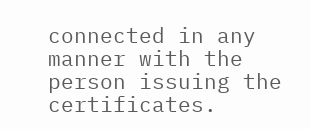connected in any manner with the person issuing the certificates.